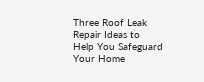Three Roof Leak Repair Ideas to Help You Safeguard Your Home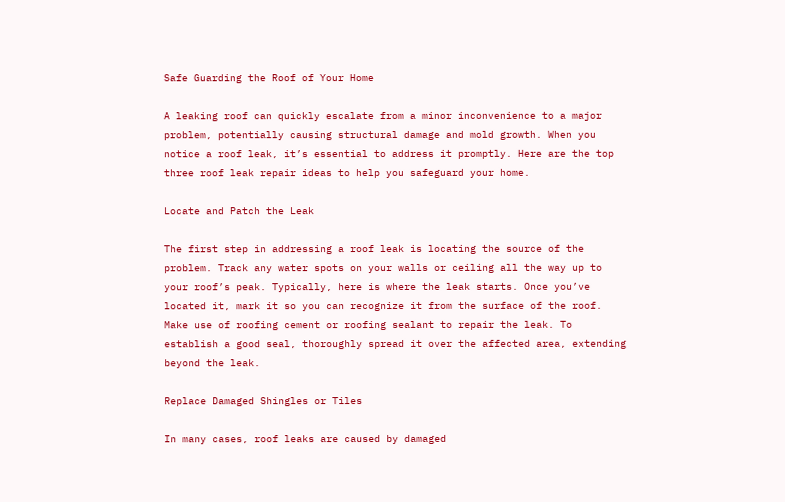Safe Guarding the Roof of Your Home

A leaking roof can quickly escalate from a minor inconvenience to a major problem, potentially causing structural damage and mold growth. When you notice a roof leak, it’s essential to address it promptly. Here are the top three roof leak repair ideas to help you safeguard your home.

Locate and Patch the Leak

The first step in addressing a roof leak is locating the source of the problem. Track any water spots on your walls or ceiling all the way up to your roof’s peak. Typically, here is where the leak starts. Once you’ve located it, mark it so you can recognize it from the surface of the roof. Make use of roofing cement or roofing sealant to repair the leak. To establish a good seal, thoroughly spread it over the affected area, extending beyond the leak.

Replace Damaged Shingles or Tiles

In many cases, roof leaks are caused by damaged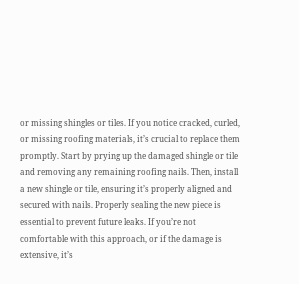or missing shingles or tiles. If you notice cracked, curled, or missing roofing materials, it’s crucial to replace them promptly. Start by prying up the damaged shingle or tile and removing any remaining roofing nails. Then, install a new shingle or tile, ensuring it’s properly aligned and secured with nails. Properly sealing the new piece is essential to prevent future leaks. If you’re not comfortable with this approach, or if the damage is extensive, it’s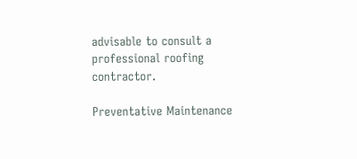advisable to consult a professional roofing contractor.

Preventative Maintenance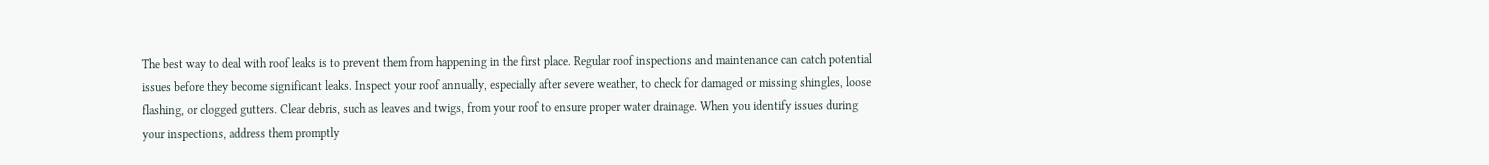The best way to deal with roof leaks is to prevent them from happening in the first place. Regular roof inspections and maintenance can catch potential issues before they become significant leaks. Inspect your roof annually, especially after severe weather, to check for damaged or missing shingles, loose flashing, or clogged gutters. Clear debris, such as leaves and twigs, from your roof to ensure proper water drainage. When you identify issues during your inspections, address them promptly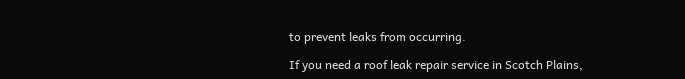to prevent leaks from occurring.

If you need a roof leak repair service in Scotch Plains,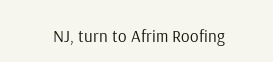NJ, turn to Afrim Roofing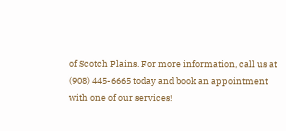of Scotch Plains. For more information, call us at (908) 445-6665 today and book an appointment with one of our services!